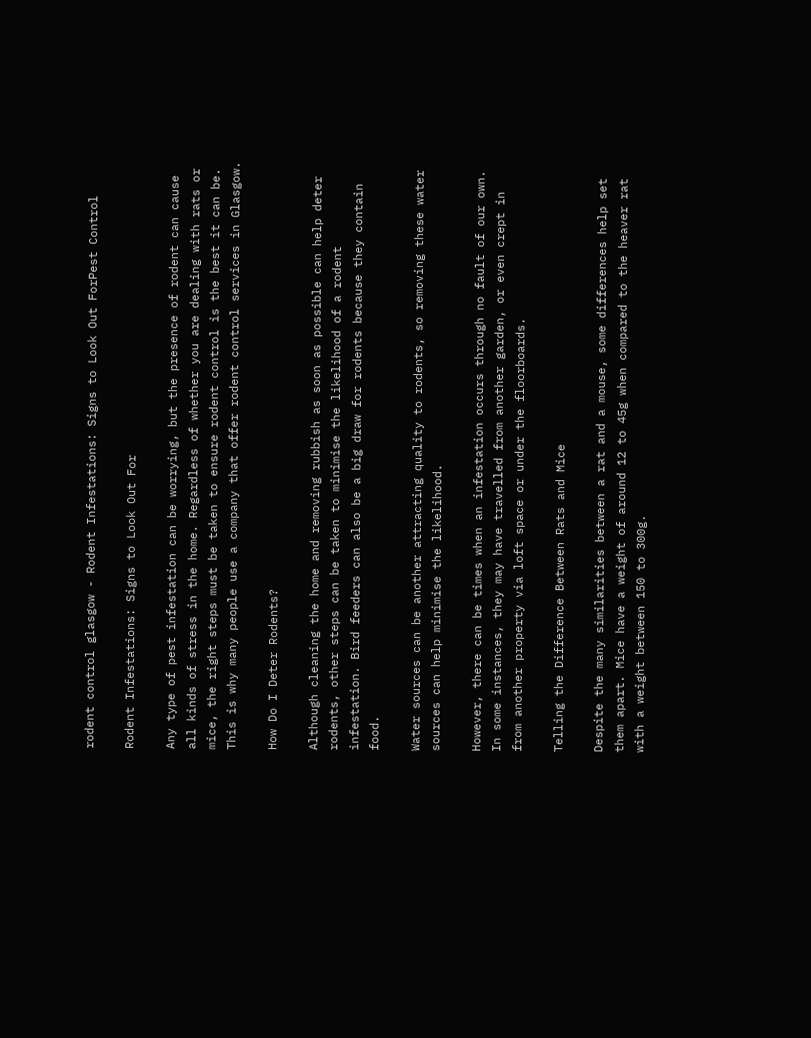rodent control glasgow - Rodent Infestations: Signs to Look Out ForPest Control

Rodent Infestations: Signs to Look Out For

Any type of pest infestation can be worrying, but the presence of rodent can cause all kinds of stress in the home. Regardless of whether you are dealing with rats or mice, the right steps must be taken to ensure rodent control is the best it can be. This is why many people use a company that offer rodent control services in Glasgow.

How Do I Deter Rodents?

Although cleaning the home and removing rubbish as soon as possible can help deter rodents, other steps can be taken to minimise the likelihood of a rodent infestation. Bird feeders can also be a big draw for rodents because they contain food.

Water sources can be another attracting quality to rodents, so removing these water sources can help minimise the likelihood.

However, there can be times when an infestation occurs through no fault of our own. In some instances, they may have travelled from another garden, or even crept in from another property via loft space or under the floorboards.

Telling the Difference Between Rats and Mice

Despite the many similarities between a rat and a mouse, some differences help set them apart. Mice have a weight of around 12 to 45g when compared to the heaver rat with a weight between 150 to 300g.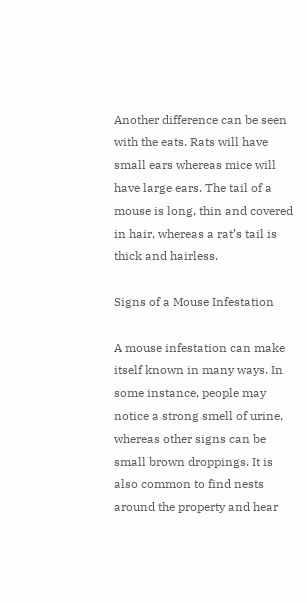Another difference can be seen with the eats. Rats will have small ears whereas mice will have large ears. The tail of a mouse is long, thin and covered in hair, whereas a rat’s tail is thick and hairless.

Signs of a Mouse Infestation

A mouse infestation can make itself known in many ways. In some instance, people may notice a strong smell of urine, whereas other signs can be small brown droppings. It is also common to find nests around the property and hear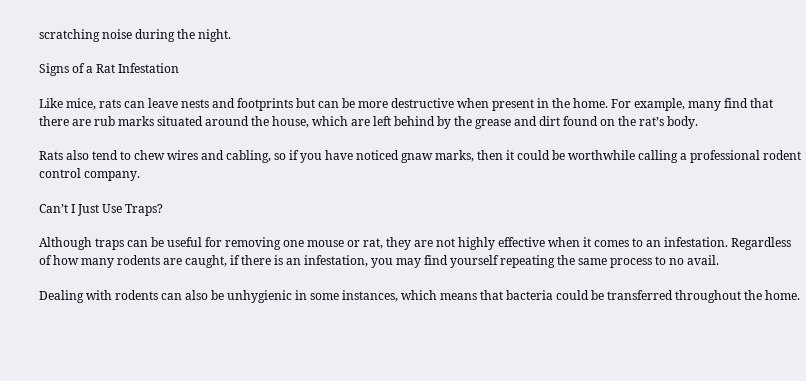scratching noise during the night.

Signs of a Rat Infestation

Like mice, rats can leave nests and footprints but can be more destructive when present in the home. For example, many find that there are rub marks situated around the house, which are left behind by the grease and dirt found on the rat’s body.

Rats also tend to chew wires and cabling, so if you have noticed gnaw marks, then it could be worthwhile calling a professional rodent control company.

Can’t I Just Use Traps?

Although traps can be useful for removing one mouse or rat, they are not highly effective when it comes to an infestation. Regardless of how many rodents are caught, if there is an infestation, you may find yourself repeating the same process to no avail.

Dealing with rodents can also be unhygienic in some instances, which means that bacteria could be transferred throughout the home.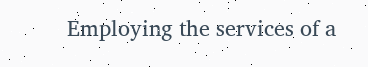Employing the services of a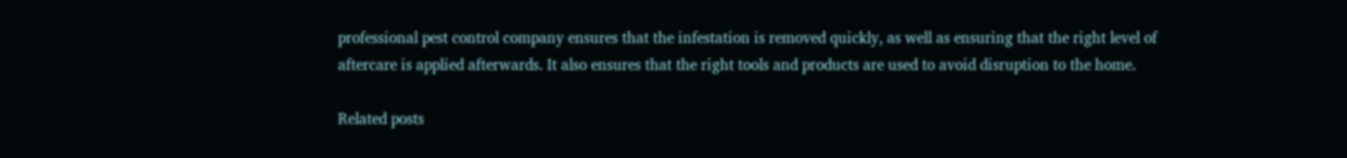professional pest control company ensures that the infestation is removed quickly, as well as ensuring that the right level of aftercare is applied afterwards. It also ensures that the right tools and products are used to avoid disruption to the home.

Related posts